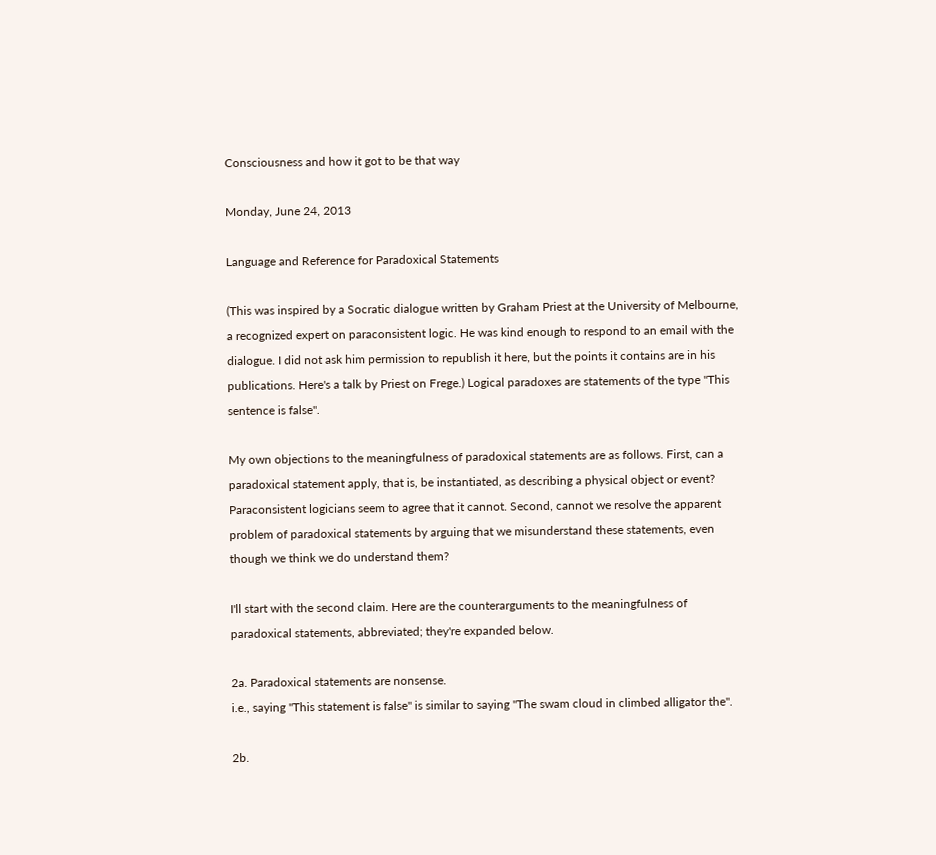Consciousness and how it got to be that way

Monday, June 24, 2013

Language and Reference for Paradoxical Statements

(This was inspired by a Socratic dialogue written by Graham Priest at the University of Melbourne, a recognized expert on paraconsistent logic. He was kind enough to respond to an email with the dialogue. I did not ask him permission to republish it here, but the points it contains are in his publications. Here's a talk by Priest on Frege.) Logical paradoxes are statements of the type "This sentence is false".

My own objections to the meaningfulness of paradoxical statements are as follows. First, can a paradoxical statement apply, that is, be instantiated, as describing a physical object or event? Paraconsistent logicians seem to agree that it cannot. Second, cannot we resolve the apparent problem of paradoxical statements by arguing that we misunderstand these statements, even though we think we do understand them?

I'll start with the second claim. Here are the counterarguments to the meaningfulness of paradoxical statements, abbreviated; they're expanded below.

2a. Paradoxical statements are nonsense.
i.e., saying "This statement is false" is similar to saying "The swam cloud in climbed alligator the".

2b.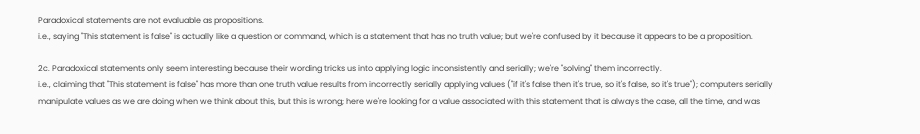Paradoxical statements are not evaluable as propositions.
i.e., saying "This statement is false" is actually like a question or command, which is a statement that has no truth value; but we're confused by it because it appears to be a proposition.

2c. Paradoxical statements only seem interesting because their wording tricks us into applying logic inconsistently and serially; we're "solving" them incorrectly.
i.e., claiming that "This statement is false" has more than one truth value results from incorrectly serially applying values ("if it's false then it's true, so it's false, so it's true"); computers serially manipulate values as we are doing when we think about this, but this is wrong; here we're looking for a value associated with this statement that is always the case, all the time, and was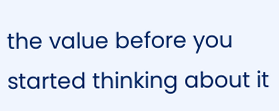the value before you started thinking about it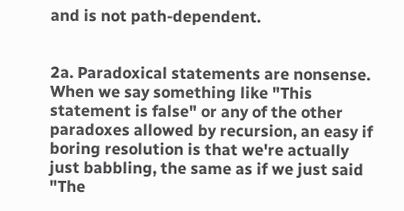and is not path-dependent.


2a. Paradoxical statements are nonsense. When we say something like "This statement is false" or any of the other paradoxes allowed by recursion, an easy if boring resolution is that we're actually just babbling, the same as if we just said "The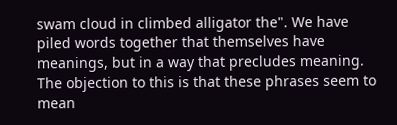swam cloud in climbed alligator the". We have piled words together that themselves have meanings, but in a way that precludes meaning. The objection to this is that these phrases seem to mean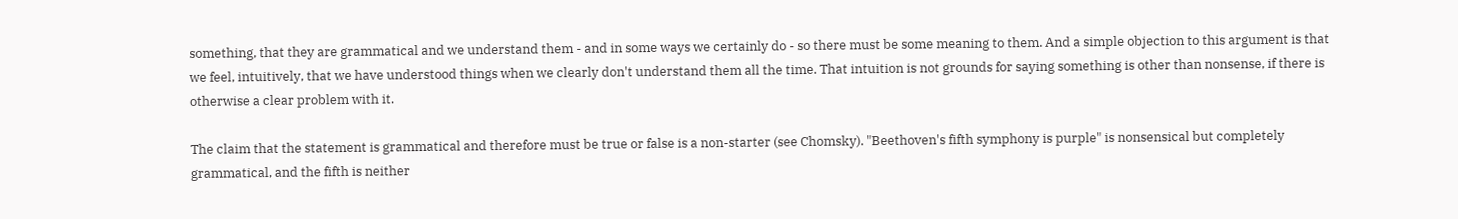something, that they are grammatical and we understand them - and in some ways we certainly do - so there must be some meaning to them. And a simple objection to this argument is that we feel, intuitively, that we have understood things when we clearly don't understand them all the time. That intuition is not grounds for saying something is other than nonsense, if there is otherwise a clear problem with it.

The claim that the statement is grammatical and therefore must be true or false is a non-starter (see Chomsky). "Beethoven's fifth symphony is purple" is nonsensical but completely grammatical, and the fifth is neither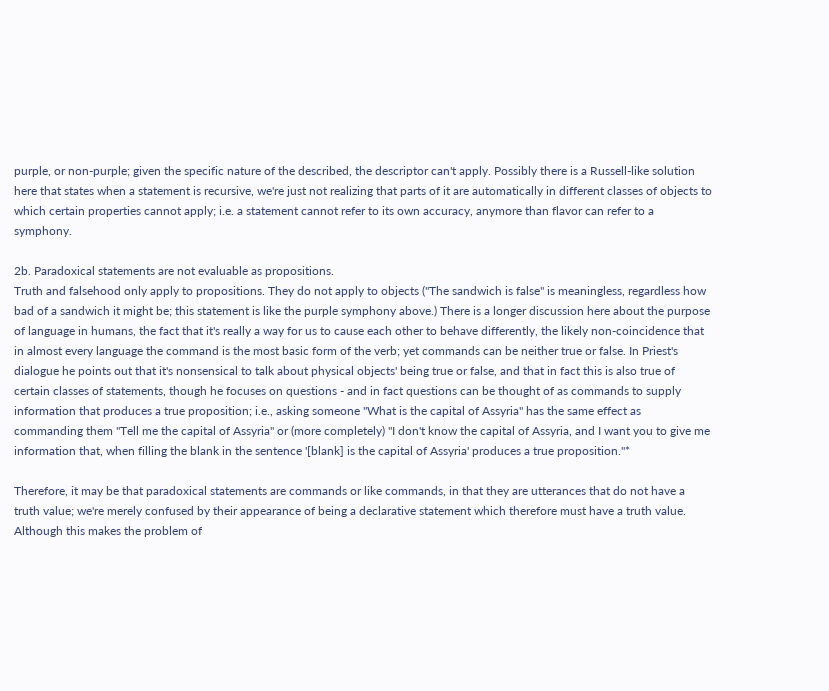purple, or non-purple; given the specific nature of the described, the descriptor can't apply. Possibly there is a Russell-like solution here that states when a statement is recursive, we're just not realizing that parts of it are automatically in different classes of objects to which certain properties cannot apply; i.e. a statement cannot refer to its own accuracy, anymore than flavor can refer to a symphony.

2b. Paradoxical statements are not evaluable as propositions.
Truth and falsehood only apply to propositions. They do not apply to objects ("The sandwich is false" is meaningless, regardless how bad of a sandwich it might be; this statement is like the purple symphony above.) There is a longer discussion here about the purpose of language in humans, the fact that it's really a way for us to cause each other to behave differently, the likely non-coincidence that in almost every language the command is the most basic form of the verb; yet commands can be neither true or false. In Priest's dialogue he points out that it's nonsensical to talk about physical objects' being true or false, and that in fact this is also true of certain classes of statements, though he focuses on questions - and in fact questions can be thought of as commands to supply information that produces a true proposition; i.e., asking someone "What is the capital of Assyria" has the same effect as commanding them "Tell me the capital of Assyria" or (more completely) "I don't know the capital of Assyria, and I want you to give me information that, when filling the blank in the sentence '[blank] is the capital of Assyria' produces a true proposition."*

Therefore, it may be that paradoxical statements are commands or like commands, in that they are utterances that do not have a truth value; we're merely confused by their appearance of being a declarative statement which therefore must have a truth value. Although this makes the problem of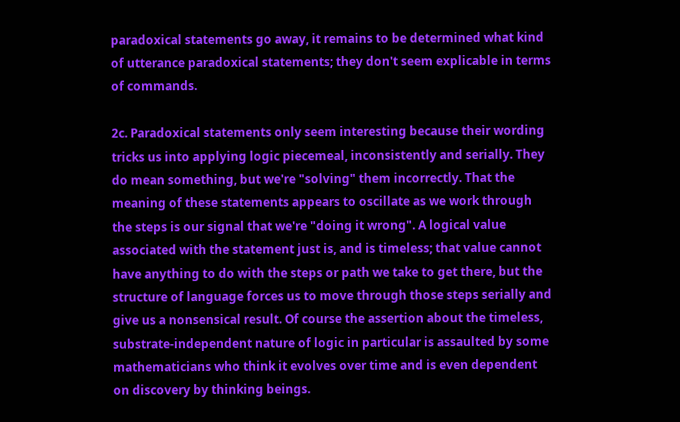paradoxical statements go away, it remains to be determined what kind of utterance paradoxical statements; they don't seem explicable in terms of commands.

2c. Paradoxical statements only seem interesting because their wording tricks us into applying logic piecemeal, inconsistently and serially. They do mean something, but we're "solving" them incorrectly. That the meaning of these statements appears to oscillate as we work through the steps is our signal that we're "doing it wrong". A logical value associated with the statement just is, and is timeless; that value cannot have anything to do with the steps or path we take to get there, but the structure of language forces us to move through those steps serially and give us a nonsensical result. Of course the assertion about the timeless, substrate-independent nature of logic in particular is assaulted by some mathematicians who think it evolves over time and is even dependent on discovery by thinking beings.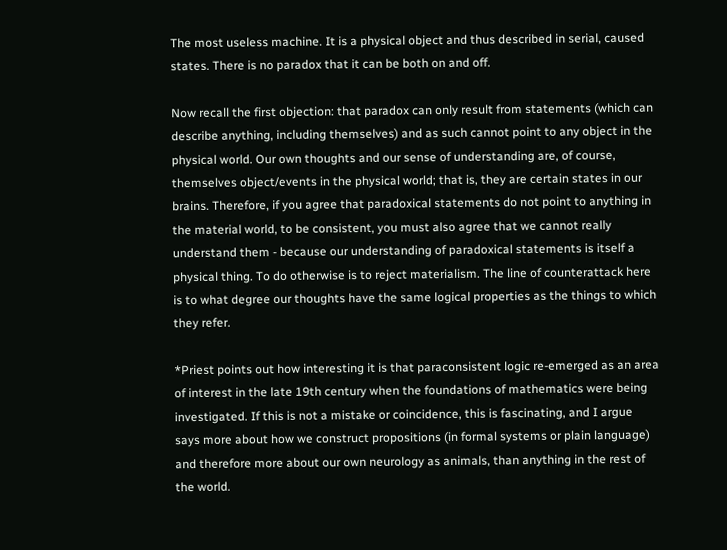The most useless machine. It is a physical object and thus described in serial, caused states. There is no paradox that it can be both on and off.

Now recall the first objection: that paradox can only result from statements (which can describe anything, including themselves) and as such cannot point to any object in the physical world. Our own thoughts and our sense of understanding are, of course, themselves object/events in the physical world; that is, they are certain states in our brains. Therefore, if you agree that paradoxical statements do not point to anything in the material world, to be consistent, you must also agree that we cannot really understand them - because our understanding of paradoxical statements is itself a physical thing. To do otherwise is to reject materialism. The line of counterattack here is to what degree our thoughts have the same logical properties as the things to which they refer.

*Priest points out how interesting it is that paraconsistent logic re-emerged as an area of interest in the late 19th century when the foundations of mathematics were being investigated. If this is not a mistake or coincidence, this is fascinating, and I argue says more about how we construct propositions (in formal systems or plain language) and therefore more about our own neurology as animals, than anything in the rest of the world.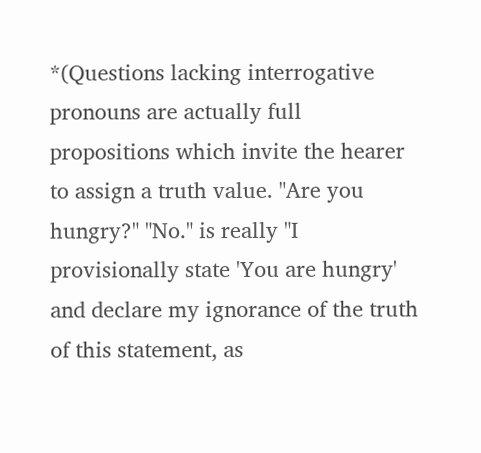*(Questions lacking interrogative pronouns are actually full propositions which invite the hearer to assign a truth value. "Are you hungry?" "No." is really "I provisionally state 'You are hungry' and declare my ignorance of the truth of this statement, as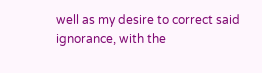well as my desire to correct said ignorance, with the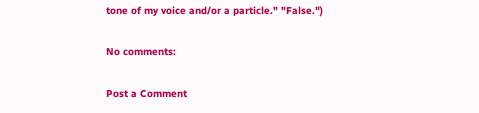tone of my voice and/or a particle." "False.")

No comments:

Post a Comment